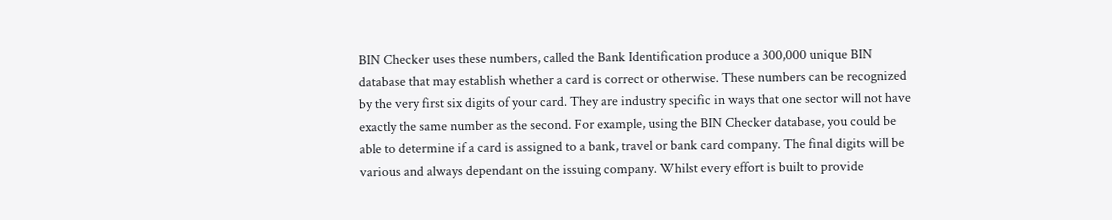BIN Checker uses these numbers, called the Bank Identification produce a 300,000 unique BIN database that may establish whether a card is correct or otherwise. These numbers can be recognized by the very first six digits of your card. They are industry specific in ways that one sector will not have exactly the same number as the second. For example, using the BIN Checker database, you could be able to determine if a card is assigned to a bank, travel or bank card company. The final digits will be various and always dependant on the issuing company. Whilst every effort is built to provide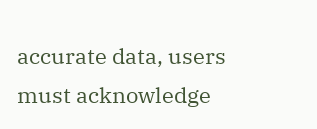accurate data, users must acknowledge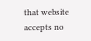that website accepts no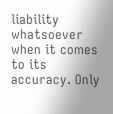liability whatsoever when it comes to its accuracy. Only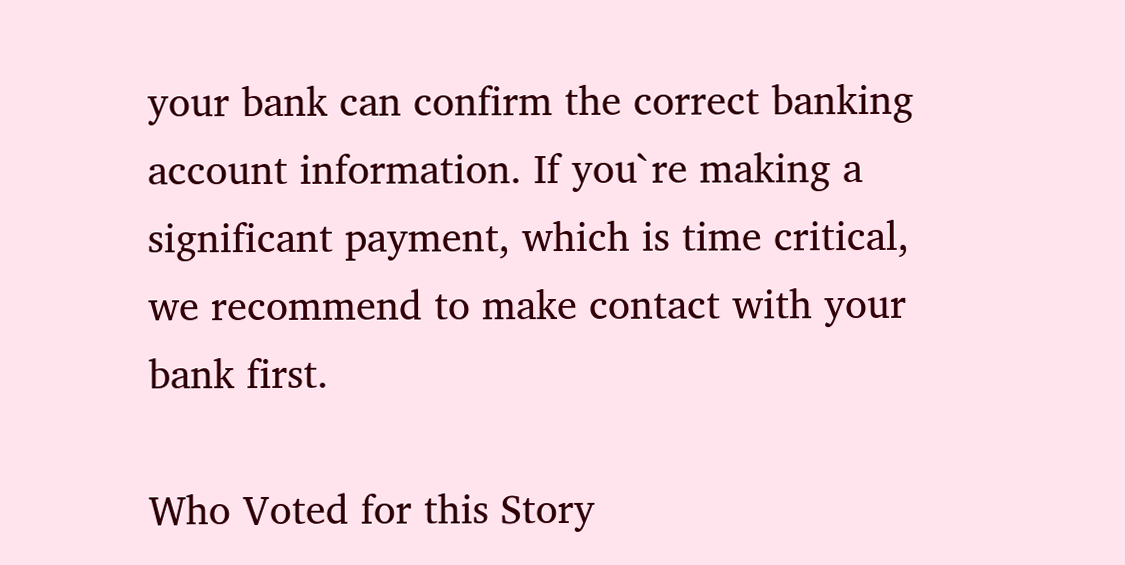your bank can confirm the correct banking account information. If you`re making a significant payment, which is time critical, we recommend to make contact with your bank first.

Who Voted for this Story